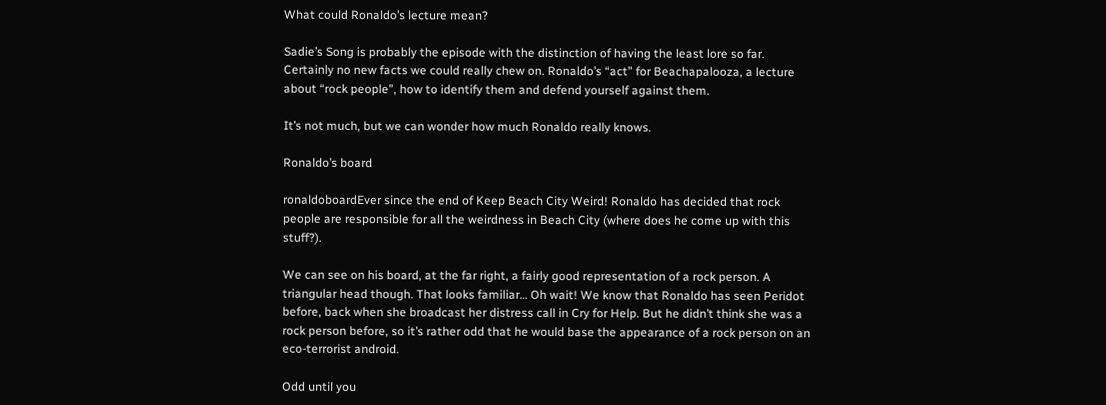What could Ronaldo’s lecture mean?

Sadie’s Song is probably the episode with the distinction of having the least lore so far. Certainly no new facts we could really chew on. Ronaldo’s “act” for Beachapalooza, a lecture about “rock people”, how to identify them and defend yourself against them.

It’s not much, but we can wonder how much Ronaldo really knows.

Ronaldo’s board

ronaldoboardEver since the end of Keep Beach City Weird! Ronaldo has decided that rock people are responsible for all the weirdness in Beach City (where does he come up with this stuff?).

We can see on his board, at the far right, a fairly good representation of a rock person. A triangular head though. That looks familiar… Oh wait! We know that Ronaldo has seen Peridot before, back when she broadcast her distress call in Cry for Help. But he didn’t think she was a rock person before, so it’s rather odd that he would base the appearance of a rock person on an eco-terrorist android.

Odd until you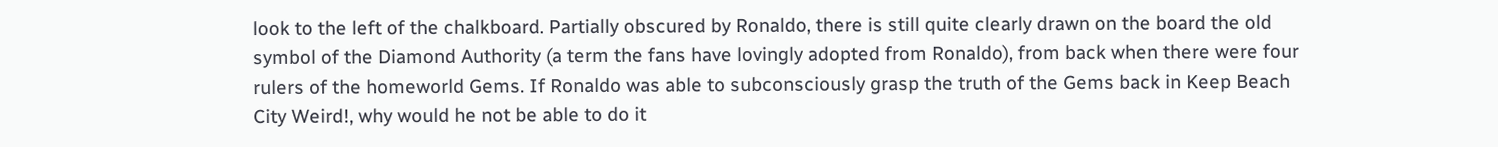look to the left of the chalkboard. Partially obscured by Ronaldo, there is still quite clearly drawn on the board the old symbol of the Diamond Authority (a term the fans have lovingly adopted from Ronaldo), from back when there were four rulers of the homeworld Gems. If Ronaldo was able to subconsciously grasp the truth of the Gems back in Keep Beach City Weird!, why would he not be able to do it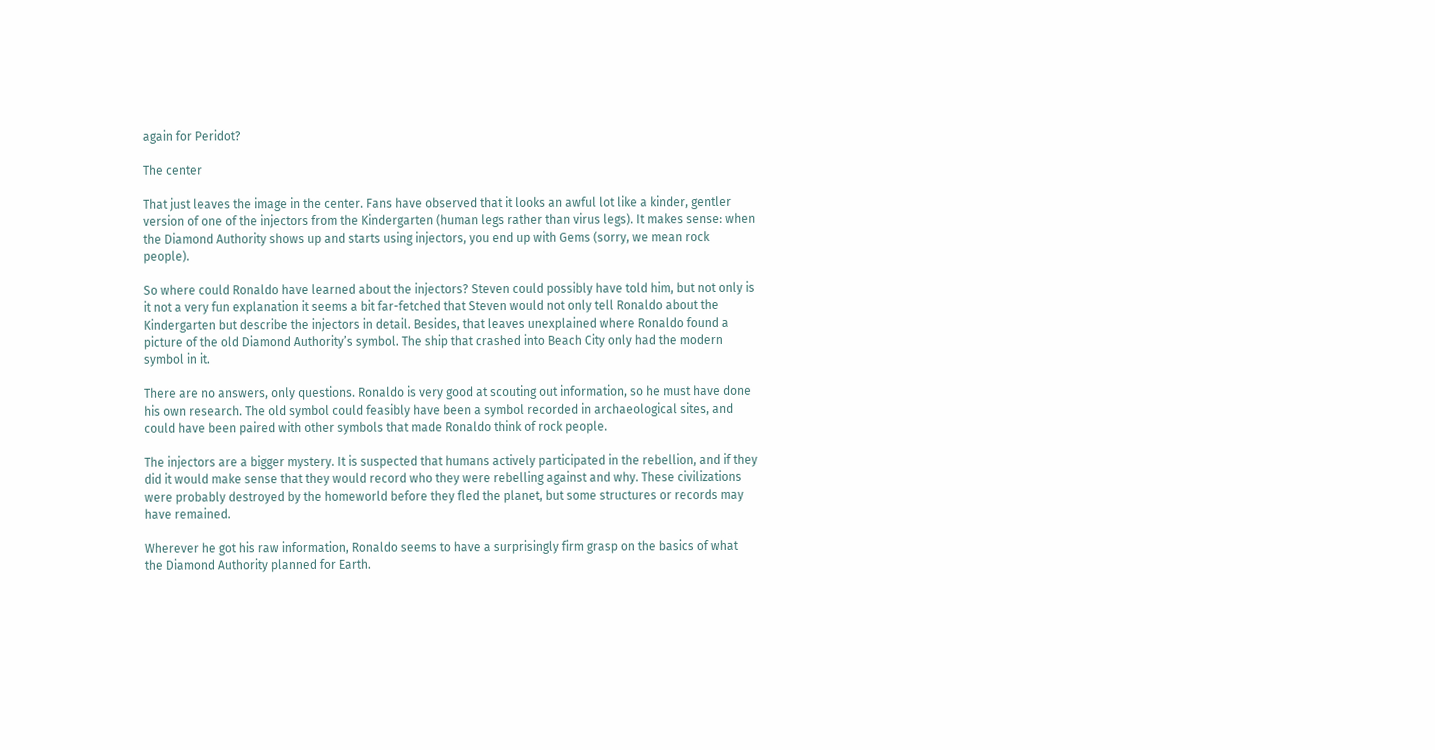again for Peridot?

The center

That just leaves the image in the center. Fans have observed that it looks an awful lot like a kinder, gentler version of one of the injectors from the Kindergarten (human legs rather than virus legs). It makes sense: when the Diamond Authority shows up and starts using injectors, you end up with Gems (sorry, we mean rock people).

So where could Ronaldo have learned about the injectors? Steven could possibly have told him, but not only is it not a very fun explanation it seems a bit far-fetched that Steven would not only tell Ronaldo about the Kindergarten but describe the injectors in detail. Besides, that leaves unexplained where Ronaldo found a picture of the old Diamond Authority’s symbol. The ship that crashed into Beach City only had the modern symbol in it.

There are no answers, only questions. Ronaldo is very good at scouting out information, so he must have done his own research. The old symbol could feasibly have been a symbol recorded in archaeological sites, and could have been paired with other symbols that made Ronaldo think of rock people.

The injectors are a bigger mystery. It is suspected that humans actively participated in the rebellion, and if they did it would make sense that they would record who they were rebelling against and why. These civilizations were probably destroyed by the homeworld before they fled the planet, but some structures or records may have remained.

Wherever he got his raw information, Ronaldo seems to have a surprisingly firm grasp on the basics of what the Diamond Authority planned for Earth.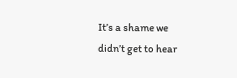It’s a shame we didn’t get to hear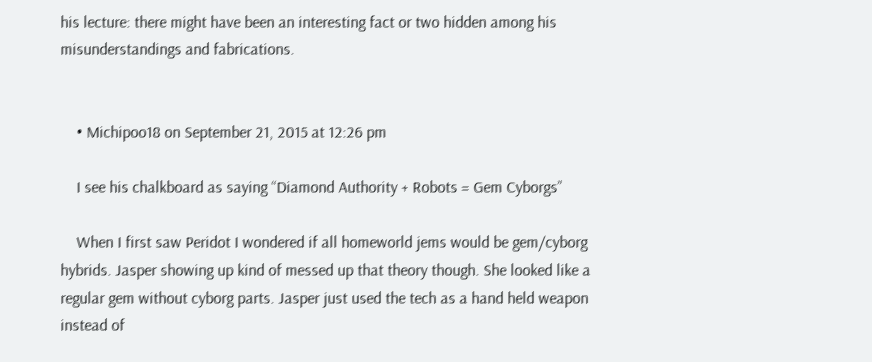his lecture: there might have been an interesting fact or two hidden among his misunderstandings and fabrications.


    • Michipoo18 on September 21, 2015 at 12:26 pm

    I see his chalkboard as saying “Diamond Authority + Robots = Gem Cyborgs”

    When I first saw Peridot I wondered if all homeworld jems would be gem/cyborg hybrids. Jasper showing up kind of messed up that theory though. She looked like a regular gem without cyborg parts. Jasper just used the tech as a hand held weapon instead of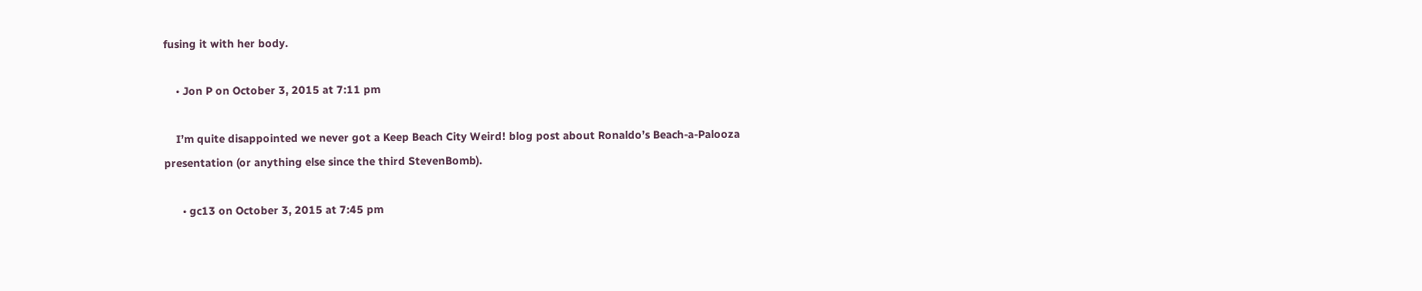fusing it with her body.

    • Jon P on October 3, 2015 at 7:11 pm

    I’m quite disappointed we never got a Keep Beach City Weird! blog post about Ronaldo’s Beach-a-Palooza presentation (or anything else since the third StevenBomb).

      • gc13 on October 3, 2015 at 7:45 pm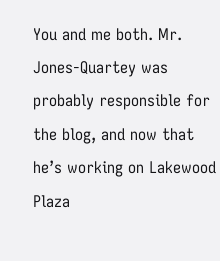You and me both. Mr. Jones-Quartey was probably responsible for the blog, and now that he’s working on Lakewood Plaza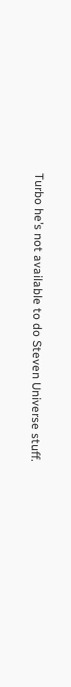Turbo he’s not available to do Steven Universe stuff.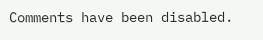Comments have been disabled.